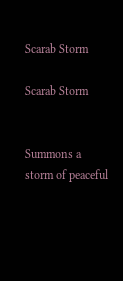Scarab Storm

Scarab Storm


Summons a storm of peaceful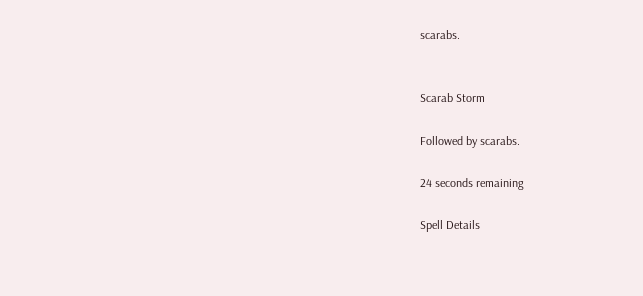scarabs.


Scarab Storm

Followed by scarabs.

24 seconds remaining

Spell Details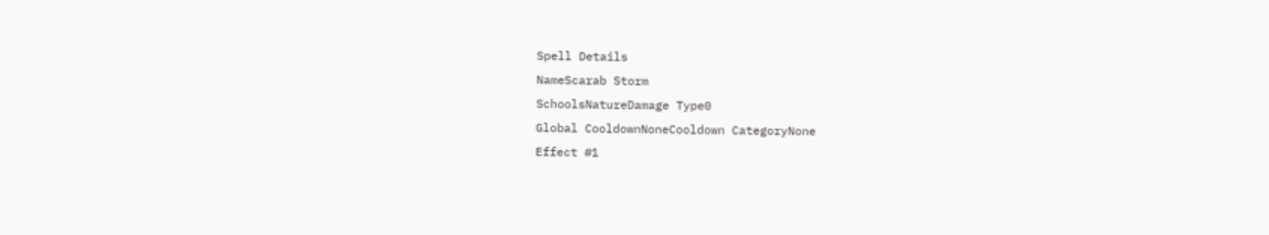Spell Details
NameScarab Storm
SchoolsNatureDamage Type0
Global CooldownNoneCooldown CategoryNone
Effect #1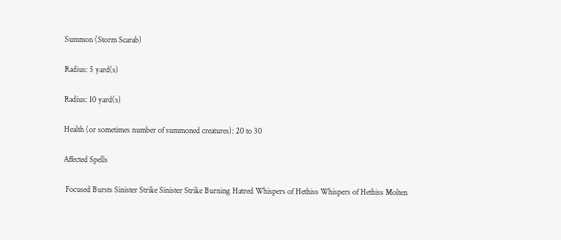Summon (Storm Scarab)

Radius: 5 yard(s)

Radius: 10 yard(s)

Health (or sometimes number of summoned creatures): 20 to 30

Affected Spells

 Focused Bursts Sinister Strike Sinister Strike Burning Hatred Whispers of Hethiss Whispers of Hethiss Molten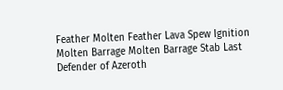Feather Molten Feather Lava Spew Ignition Molten Barrage Molten Barrage Stab Last Defender of Azeroth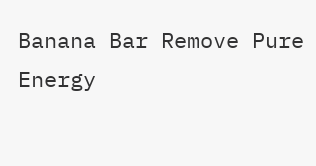Banana Bar Remove Pure Energy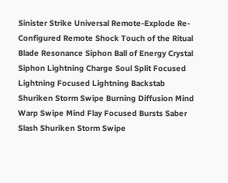Sinister Strike Universal Remote-Explode Re-Configured Remote Shock Touch of the Ritual Blade Resonance Siphon Ball of Energy Crystal Siphon Lightning Charge Soul Split Focused Lightning Focused Lightning Backstab Shuriken Storm Swipe Burning Diffusion Mind Warp Swipe Mind Flay Focused Bursts Saber Slash Shuriken Storm Swipe